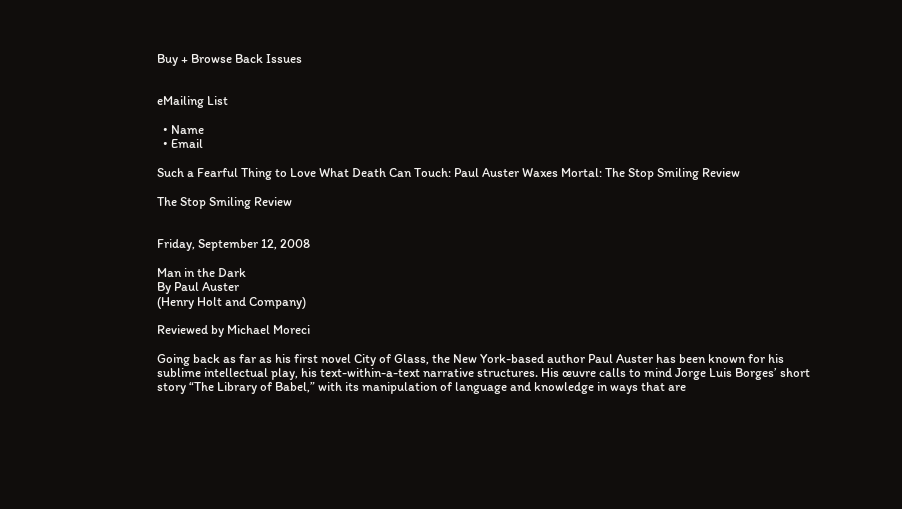Buy + Browse Back Issues


eMailing List

  • Name
  • Email

Such a Fearful Thing to Love What Death Can Touch: Paul Auster Waxes Mortal: The Stop Smiling Review

The Stop Smiling Review


Friday, September 12, 2008

Man in the Dark
By Paul Auster
(Henry Holt and Company)

Reviewed by Michael Moreci

Going back as far as his first novel City of Glass, the New York-based author Paul Auster has been known for his sublime intellectual play, his text-within-a-text narrative structures. His œuvre calls to mind Jorge Luis Borges’ short story “The Library of Babel,” with its manipulation of language and knowledge in ways that are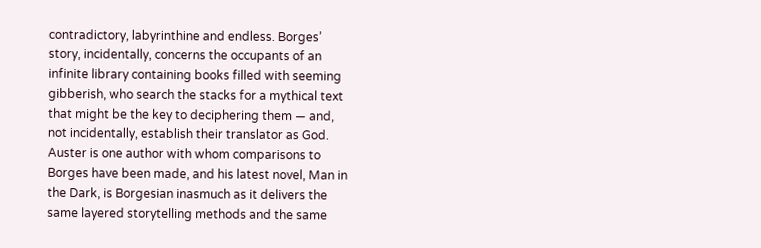contradictory, labyrinthine and endless. Borges’ story, incidentally, concerns the occupants of an infinite library containing books filled with seeming gibberish, who search the stacks for a mythical text that might be the key to deciphering them — and, not incidentally, establish their translator as God. Auster is one author with whom comparisons to Borges have been made, and his latest novel, Man in the Dark, is Borgesian inasmuch as it delivers the same layered storytelling methods and the same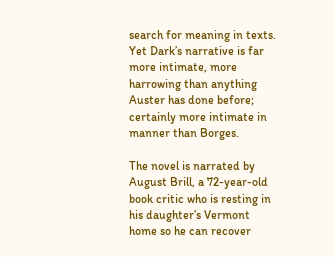search for meaning in texts. Yet Dark’s narrative is far more intimate, more harrowing than anything Auster has done before; certainly more intimate in manner than Borges.

The novel is narrated by August Brill, a 72-year-old book critic who is resting in his daughter’s Vermont home so he can recover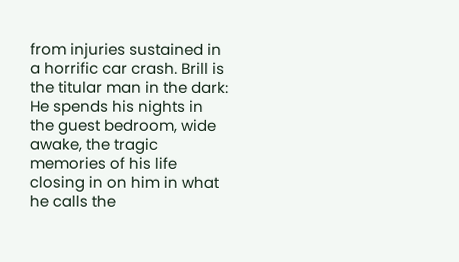from injuries sustained in a horrific car crash. Brill is the titular man in the dark: He spends his nights in the guest bedroom, wide awake, the tragic memories of his life closing in on him in what he calls the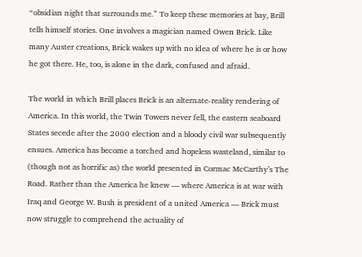“obsidian night that surrounds me.” To keep these memories at bay, Brill tells himself stories. One involves a magician named Owen Brick. Like many Auster creations, Brick wakes up with no idea of where he is or how he got there. He, too, is alone in the dark, confused and afraid.

The world in which Brill places Brick is an alternate-reality rendering of America. In this world, the Twin Towers never fell, the eastern seaboard States secede after the 2000 election and a bloody civil war subsequently ensues. America has become a torched and hopeless wasteland, similar to (though not as horrific as) the world presented in Cormac McCarthy’s The Road. Rather than the America he knew — where America is at war with Iraq and George W. Bush is president of a united America — Brick must now struggle to comprehend the actuality of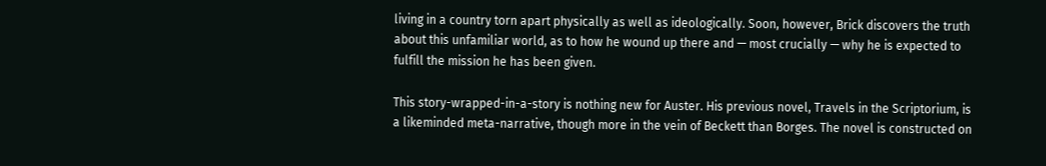living in a country torn apart physically as well as ideologically. Soon, however, Brick discovers the truth about this unfamiliar world, as to how he wound up there and — most crucially — why he is expected to fulfill the mission he has been given.

This story-wrapped-in-a-story is nothing new for Auster. His previous novel, Travels in the Scriptorium, is a likeminded meta-narrative, though more in the vein of Beckett than Borges. The novel is constructed on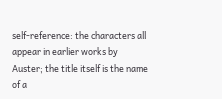self-reference: the characters all appear in earlier works by Auster; the title itself is the name of a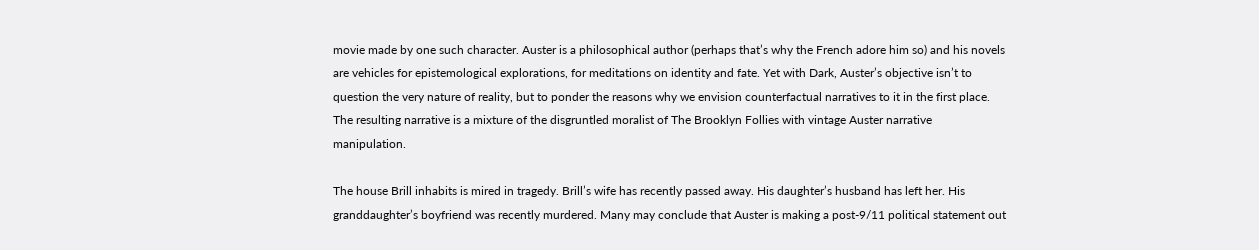movie made by one such character. Auster is a philosophical author (perhaps that’s why the French adore him so) and his novels are vehicles for epistemological explorations, for meditations on identity and fate. Yet with Dark, Auster’s objective isn’t to question the very nature of reality, but to ponder the reasons why we envision counterfactual narratives to it in the first place. The resulting narrative is a mixture of the disgruntled moralist of The Brooklyn Follies with vintage Auster narrative manipulation.

The house Brill inhabits is mired in tragedy. Brill’s wife has recently passed away. His daughter’s husband has left her. His granddaughter’s boyfriend was recently murdered. Many may conclude that Auster is making a post-9/11 political statement out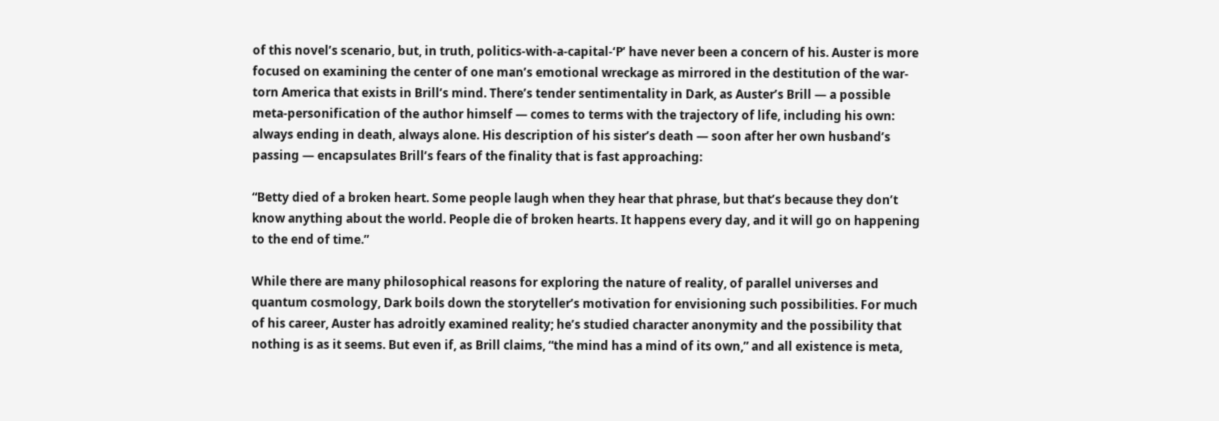of this novel’s scenario, but, in truth, politics-with-a-capital-‘P’ have never been a concern of his. Auster is more focused on examining the center of one man’s emotional wreckage as mirrored in the destitution of the war-torn America that exists in Brill’s mind. There’s tender sentimentality in Dark, as Auster’s Brill — a possible meta-personification of the author himself — comes to terms with the trajectory of life, including his own: always ending in death, always alone. His description of his sister’s death — soon after her own husband’s passing — encapsulates Brill’s fears of the finality that is fast approaching:

“Betty died of a broken heart. Some people laugh when they hear that phrase, but that’s because they don’t know anything about the world. People die of broken hearts. It happens every day, and it will go on happening to the end of time.”

While there are many philosophical reasons for exploring the nature of reality, of parallel universes and quantum cosmology, Dark boils down the storyteller’s motivation for envisioning such possibilities. For much of his career, Auster has adroitly examined reality; he’s studied character anonymity and the possibility that nothing is as it seems. But even if, as Brill claims, “the mind has a mind of its own,” and all existence is meta,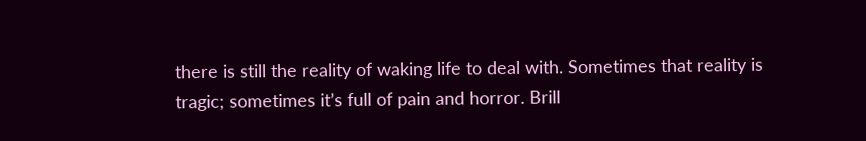there is still the reality of waking life to deal with. Sometimes that reality is tragic; sometimes it’s full of pain and horror. Brill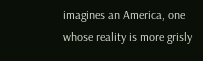imagines an America, one whose reality is more grisly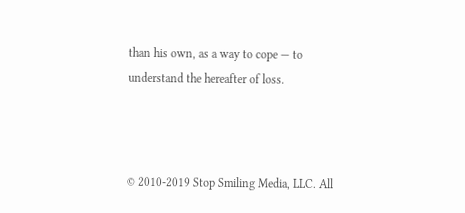than his own, as a way to cope — to understand the hereafter of loss.



© 2010-2019 Stop Smiling Media, LLC. All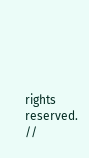rights reserved.       //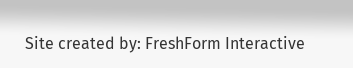Site created by: FreshForm Interactive